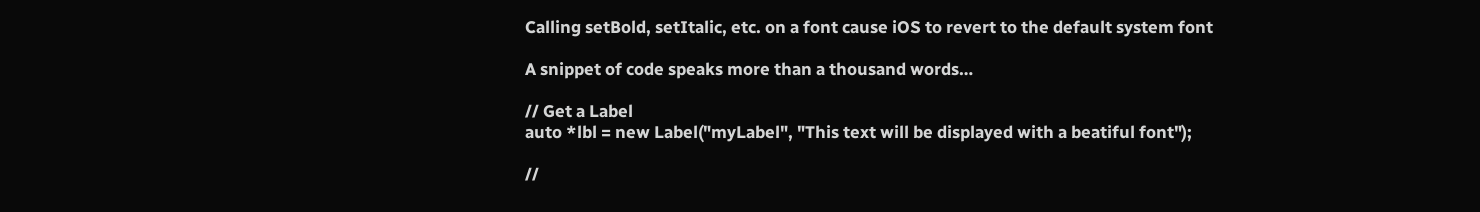Calling setBold, setItalic, etc. on a font cause iOS to revert to the default system font

A snippet of code speaks more than a thousand words…

// Get a Label
auto *lbl = new Label("myLabel", "This text will be displayed with a beatiful font");

//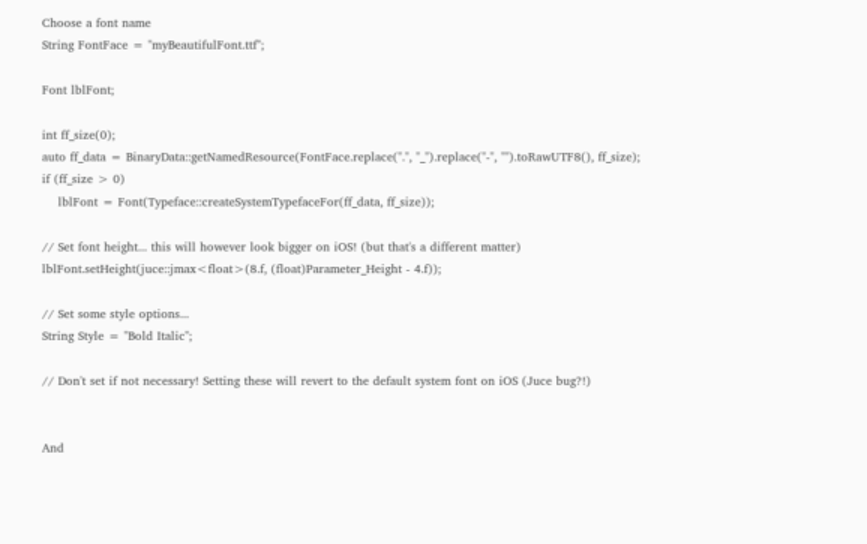Choose a font name
String FontFace = "myBeautifulFont.ttf";

Font lblFont;

int ff_size(0);
auto ff_data = BinaryData::getNamedResource(FontFace.replace(".", "_").replace("-", "").toRawUTF8(), ff_size);
if (ff_size > 0)
    lblFont = Font(Typeface::createSystemTypefaceFor(ff_data, ff_size));

// Set font height... this will however look bigger on iOS! (but that's a different matter)
lblFont.setHeight(juce::jmax<float>(8.f, (float)Parameter_Height - 4.f));

// Set some style options...
String Style = "Bold Italic";

// Don't set if not necessary! Setting these will revert to the default system font on iOS (Juce bug?!)


And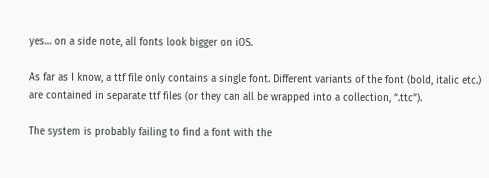yes… on a side note, all fonts look bigger on iOS.

As far as I know, a ttf file only contains a single font. Different variants of the font (bold, italic etc.) are contained in separate ttf files (or they can all be wrapped into a collection, “.ttc”).

The system is probably failing to find a font with the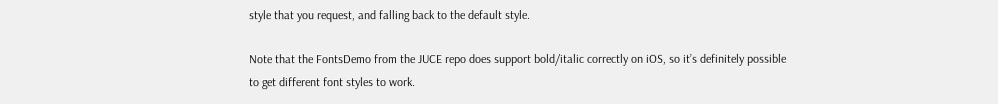style that you request, and falling back to the default style.

Note that the FontsDemo from the JUCE repo does support bold/italic correctly on iOS, so it’s definitely possible to get different font styles to work.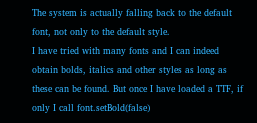The system is actually falling back to the default font, not only to the default style.
I have tried with many fonts and I can indeed obtain bolds, italics and other styles as long as these can be found. But once I have loaded a TTF, if only I call font.setBold(false)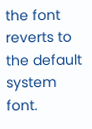the font reverts to the default system font.